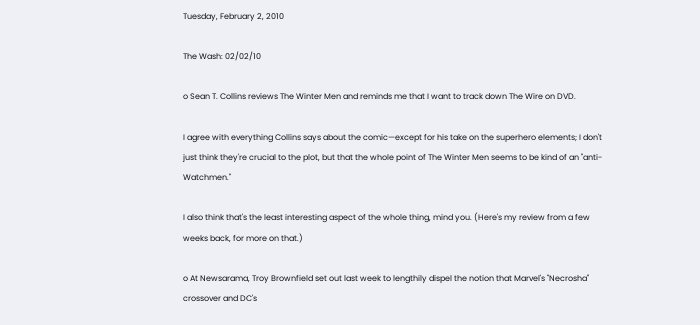Tuesday, February 2, 2010

The Wash: 02/02/10

o Sean T. Collins reviews The Winter Men and reminds me that I want to track down The Wire on DVD.

I agree with everything Collins says about the comic—except for his take on the superhero elements; I don't just think they're crucial to the plot, but that the whole point of The Winter Men seems to be kind of an "anti-Watchmen."

I also think that's the least interesting aspect of the whole thing, mind you. (Here's my review from a few weeks back, for more on that.)

o At Newsarama, Troy Brownfield set out last week to lengthily dispel the notion that Marvel's "Necrosha" crossover and DC's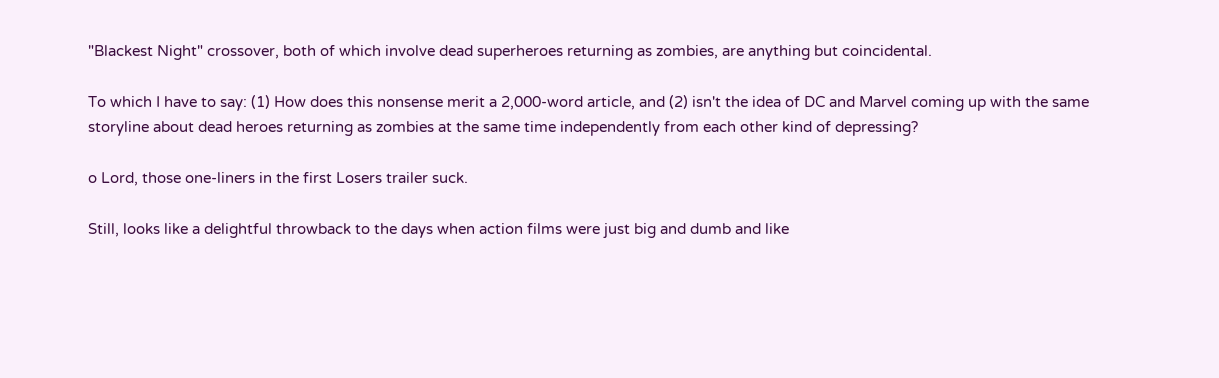"Blackest Night" crossover, both of which involve dead superheroes returning as zombies, are anything but coincidental.

To which I have to say: (1) How does this nonsense merit a 2,000-word article, and (2) isn't the idea of DC and Marvel coming up with the same storyline about dead heroes returning as zombies at the same time independently from each other kind of depressing?

o Lord, those one-liners in the first Losers trailer suck.

Still, looks like a delightful throwback to the days when action films were just big and dumb and like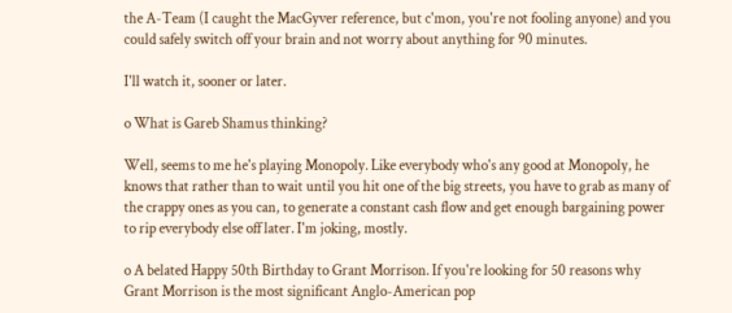the A-Team (I caught the MacGyver reference, but c'mon, you're not fooling anyone) and you could safely switch off your brain and not worry about anything for 90 minutes.

I'll watch it, sooner or later.

o What is Gareb Shamus thinking?

Well, seems to me he's playing Monopoly. Like everybody who's any good at Monopoly, he knows that rather than to wait until you hit one of the big streets, you have to grab as many of the crappy ones as you can, to generate a constant cash flow and get enough bargaining power to rip everybody else off later. I'm joking, mostly.

o A belated Happy 50th Birthday to Grant Morrison. If you're looking for 50 reasons why Grant Morrison is the most significant Anglo-American pop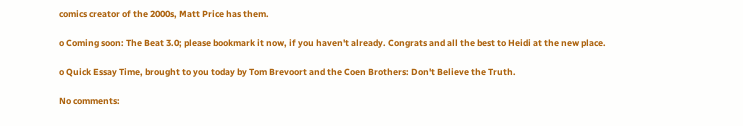comics creator of the 2000s, Matt Price has them.

o Coming soon: The Beat 3.0; please bookmark it now, if you haven't already. Congrats and all the best to Heidi at the new place.

o Quick Essay Time, brought to you today by Tom Brevoort and the Coen Brothers: Don't Believe the Truth.

No comments: